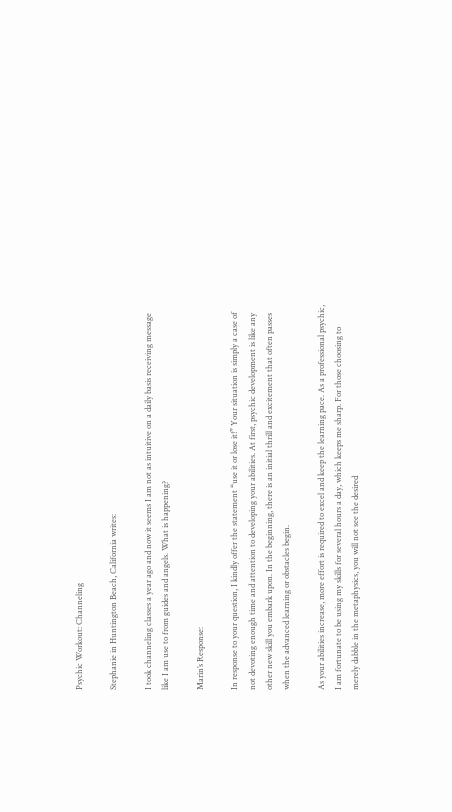Psychic Workout: Channeling

Stephanie in Huntington Beach, California writes:

I took channeling classes a year ago and now it seems I am not as intuitive on a daily basis receiving message like I am use to from guides and angels. What is happening?

Marin’s Response:

In response to your question, I kindly offer the statement “use it or lose it!” Your situation is simply a case of not devoting enough time and attention to developing your abilities. At first, psychic development is like any other new skill you embark upon. In the beginning, there is an initial thrill and excitement that often passes when the advanced learning or obstacles begin.

As your abilities increase, more effort is required to excel and keep the learning pace. As a professional psychic, I am fortunate to be using my skills for several hours a day, which keeps me sharp. For those choosing to merely dabble in the metaphysics, you will not see the desired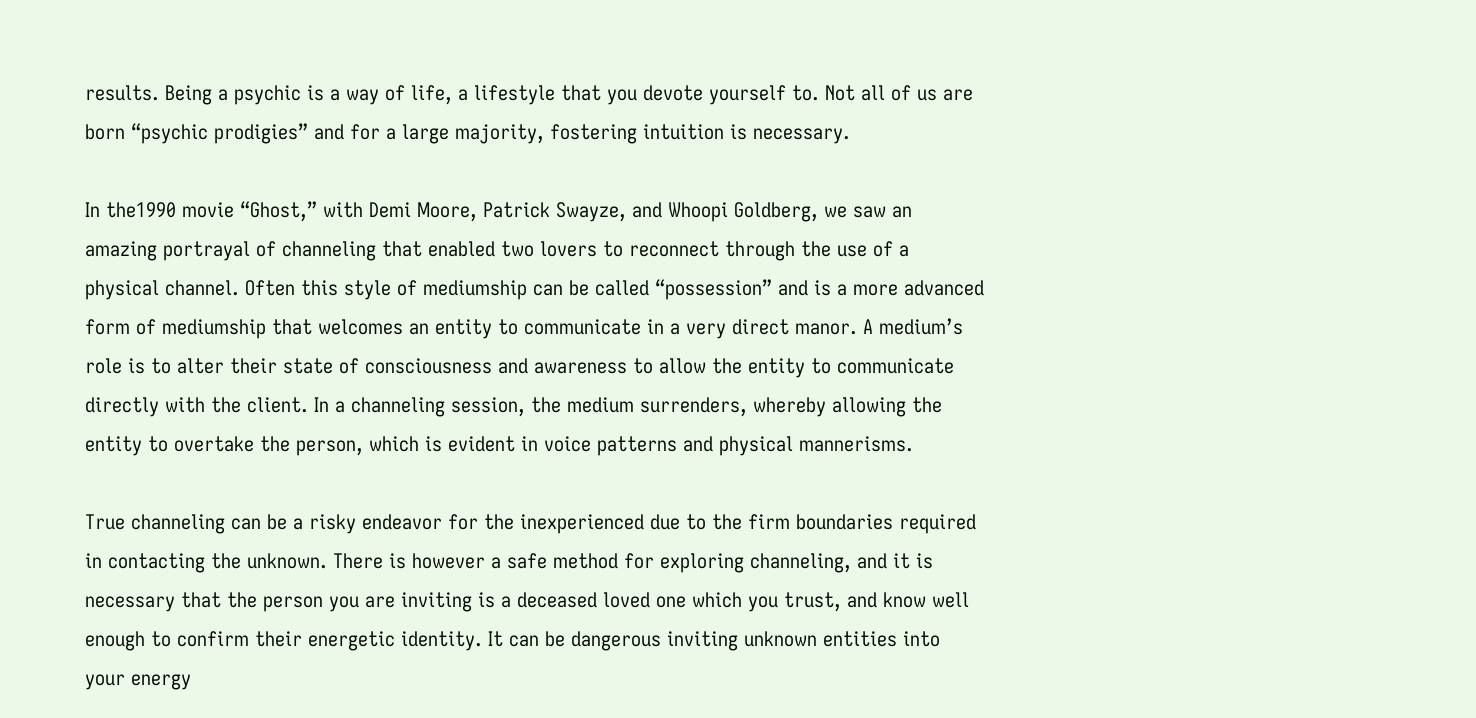results. Being a psychic is a way of life, a lifestyle that you devote yourself to. Not all of us are born “psychic prodigies” and for a large majority, fostering intuition is necessary.

In the1990 movie “Ghost,” with Demi Moore, Patrick Swayze, and Whoopi Goldberg, we saw an amazing portrayal of channeling that enabled two lovers to reconnect through the use of a physical channel. Often this style of mediumship can be called “possession” and is a more advanced form of mediumship that welcomes an entity to communicate in a very direct manor. A medium’s role is to alter their state of consciousness and awareness to allow the entity to communicate directly with the client. In a channeling session, the medium surrenders, whereby allowing the entity to overtake the person, which is evident in voice patterns and physical mannerisms.

True channeling can be a risky endeavor for the inexperienced due to the firm boundaries required in contacting the unknown. There is however a safe method for exploring channeling, and it is necessary that the person you are inviting is a deceased loved one which you trust, and know well enough to confirm their energetic identity. It can be dangerous inviting unknown entities into your energy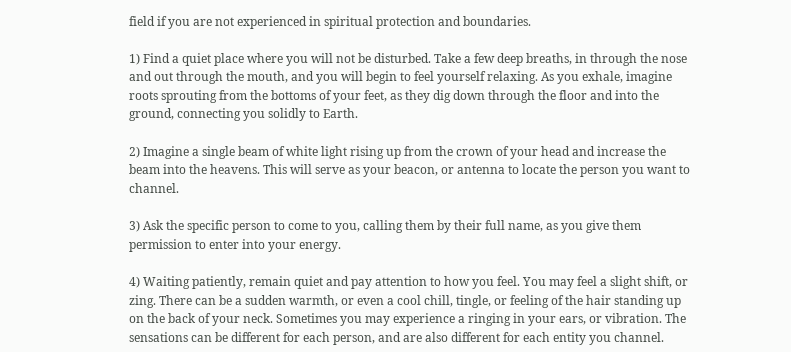field if you are not experienced in spiritual protection and boundaries.

1) Find a quiet place where you will not be disturbed. Take a few deep breaths, in through the nose and out through the mouth, and you will begin to feel yourself relaxing. As you exhale, imagine roots sprouting from the bottoms of your feet, as they dig down through the floor and into the ground, connecting you solidly to Earth.

2) Imagine a single beam of white light rising up from the crown of your head and increase the beam into the heavens. This will serve as your beacon, or antenna to locate the person you want to channel.

3) Ask the specific person to come to you, calling them by their full name, as you give them permission to enter into your energy.

4) Waiting patiently, remain quiet and pay attention to how you feel. You may feel a slight shift, or zing. There can be a sudden warmth, or even a cool chill, tingle, or feeling of the hair standing up on the back of your neck. Sometimes you may experience a ringing in your ears, or vibration. The sensations can be different for each person, and are also different for each entity you channel.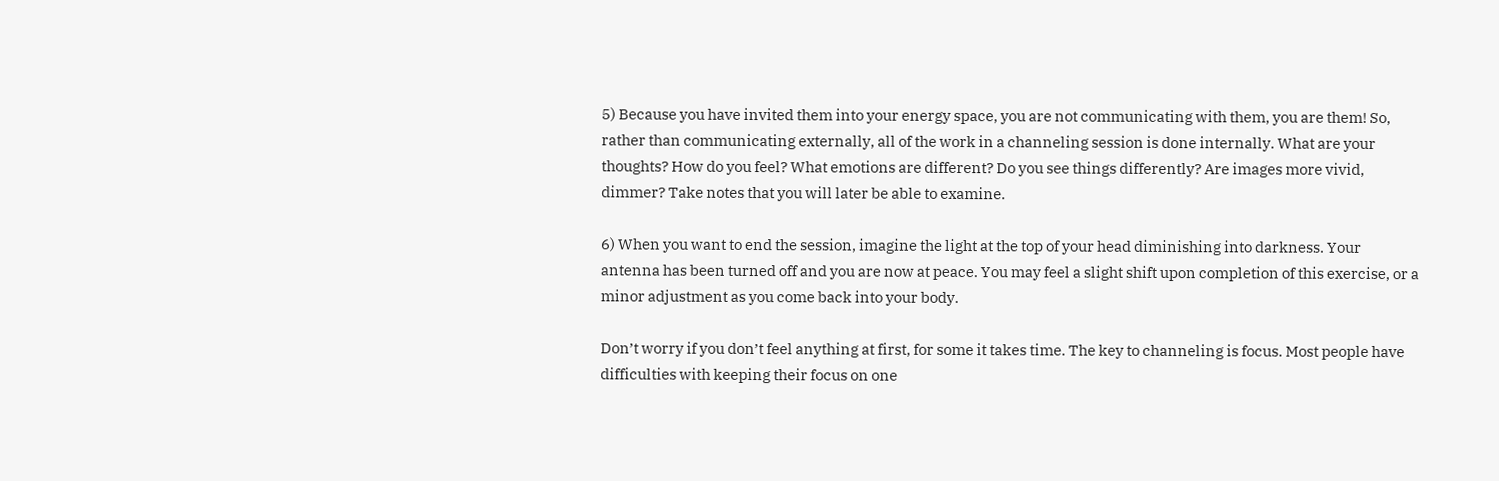5) Because you have invited them into your energy space, you are not communicating with them, you are them! So, rather than communicating externally, all of the work in a channeling session is done internally. What are your thoughts? How do you feel? What emotions are different? Do you see things differently? Are images more vivid, dimmer? Take notes that you will later be able to examine.

6) When you want to end the session, imagine the light at the top of your head diminishing into darkness. Your antenna has been turned off and you are now at peace. You may feel a slight shift upon completion of this exercise, or a minor adjustment as you come back into your body.

Don’t worry if you don’t feel anything at first, for some it takes time. The key to channeling is focus. Most people have difficulties with keeping their focus on one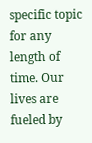specific topic for any length of time. Our lives are fueled by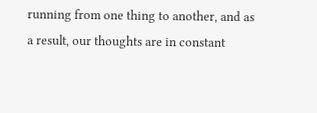running from one thing to another, and as a result, our thoughts are in constant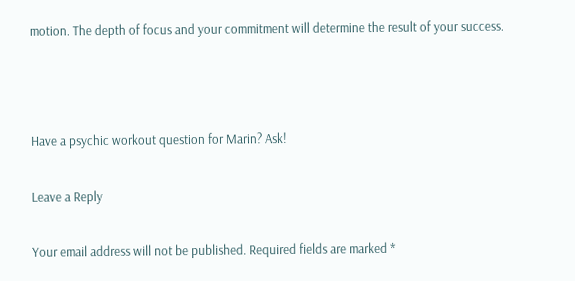motion. The depth of focus and your commitment will determine the result of your success.



Have a psychic workout question for Marin? Ask!

Leave a Reply

Your email address will not be published. Required fields are marked *